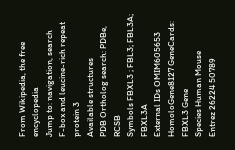From Wikipedia, the free encyclopedia
Jump to: navigation, search
F-box and leucine-rich repeat protein 3
Available structures
PDB Ortholog search: PDBe, RCSB
Symbols FBXL3 ; FBL3; FBL3A; FBXL3A
External IDs OMIM605653 HomoloGene8127 GeneCards: FBXL3 Gene
Species Human Mouse
Entrez 26224 50789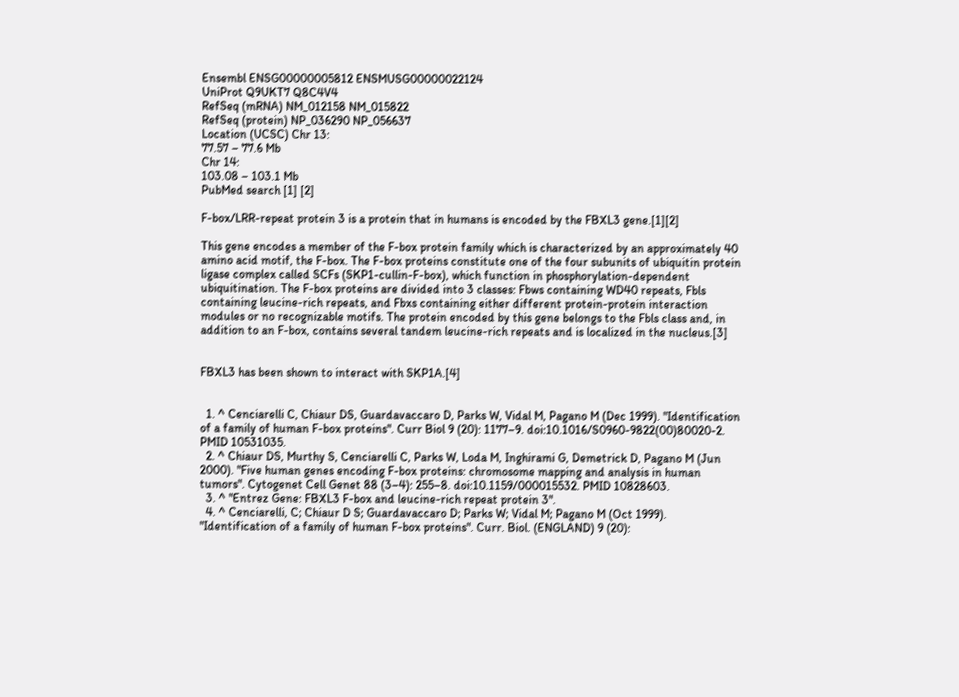Ensembl ENSG00000005812 ENSMUSG00000022124
UniProt Q9UKT7 Q8C4V4
RefSeq (mRNA) NM_012158 NM_015822
RefSeq (protein) NP_036290 NP_056637
Location (UCSC) Chr 13:
77.57 – 77.6 Mb
Chr 14:
103.08 – 103.1 Mb
PubMed search [1] [2]

F-box/LRR-repeat protein 3 is a protein that in humans is encoded by the FBXL3 gene.[1][2]

This gene encodes a member of the F-box protein family which is characterized by an approximately 40 amino acid motif, the F-box. The F-box proteins constitute one of the four subunits of ubiquitin protein ligase complex called SCFs (SKP1-cullin-F-box), which function in phosphorylation-dependent ubiquitination. The F-box proteins are divided into 3 classes: Fbws containing WD40 repeats, Fbls containing leucine-rich repeats, and Fbxs containing either different protein-protein interaction modules or no recognizable motifs. The protein encoded by this gene belongs to the Fbls class and, in addition to an F-box, contains several tandem leucine-rich repeats and is localized in the nucleus.[3]


FBXL3 has been shown to interact with SKP1A.[4]


  1. ^ Cenciarelli C, Chiaur DS, Guardavaccaro D, Parks W, Vidal M, Pagano M (Dec 1999). "Identification of a family of human F-box proteins". Curr Biol 9 (20): 1177–9. doi:10.1016/S0960-9822(00)80020-2. PMID 10531035.
  2. ^ Chiaur DS, Murthy S, Cenciarelli C, Parks W, Loda M, Inghirami G, Demetrick D, Pagano M (Jun 2000). "Five human genes encoding F-box proteins: chromosome mapping and analysis in human tumors". Cytogenet Cell Genet 88 (3–4): 255–8. doi:10.1159/000015532. PMID 10828603.
  3. ^ "Entrez Gene: FBXL3 F-box and leucine-rich repeat protein 3".
  4. ^ Cenciarelli, C; Chiaur D S; Guardavaccaro D; Parks W; Vidal M; Pagano M (Oct 1999). "Identification of a family of human F-box proteins". Curr. Biol. (ENGLAND) 9 (20):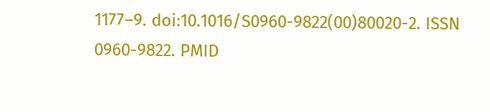1177–9. doi:10.1016/S0960-9822(00)80020-2. ISSN 0960-9822. PMID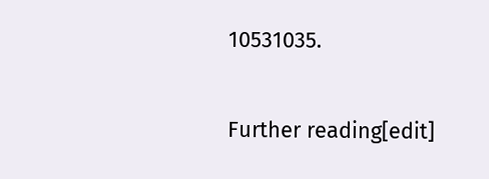10531035.

Further reading[edit]